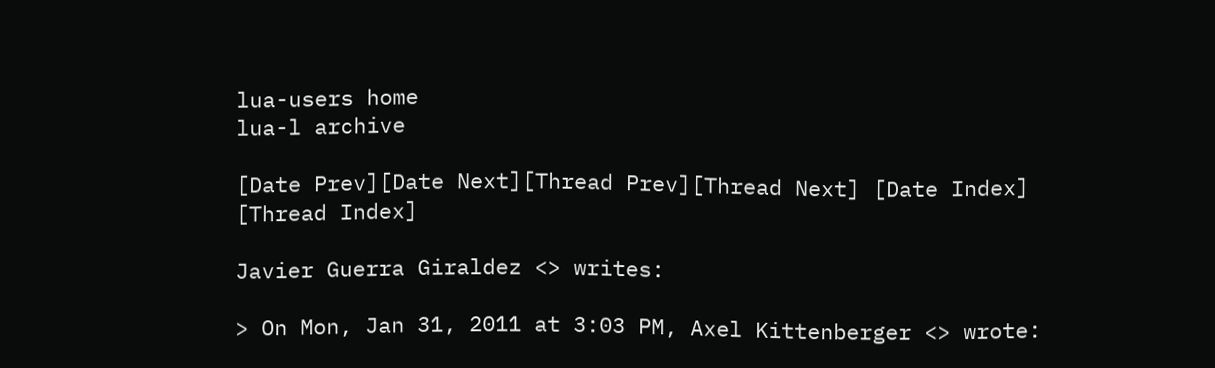lua-users home
lua-l archive

[Date Prev][Date Next][Thread Prev][Thread Next] [Date Index] [Thread Index]

Javier Guerra Giraldez <> writes:

> On Mon, Jan 31, 2011 at 3:03 PM, Axel Kittenberger <> wrote: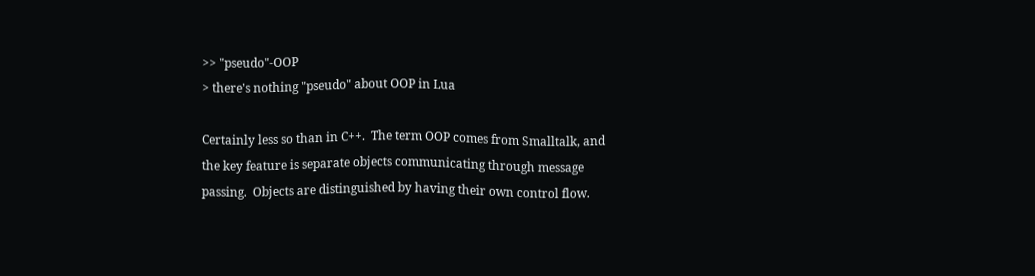>> "pseudo"-OOP
> there's nothing "pseudo" about OOP in Lua

Certainly less so than in C++.  The term OOP comes from Smalltalk, and
the key feature is separate objects communicating through message
passing.  Objects are distinguished by having their own control flow.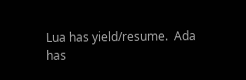Lua has yield/resume.  Ada has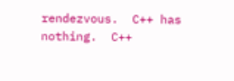rendezvous.  C++ has nothing.  C++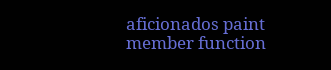aficionados paint member function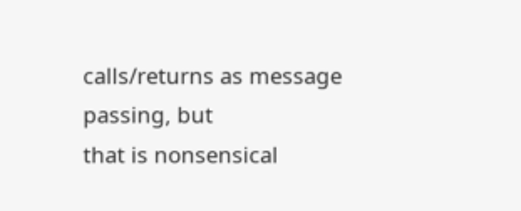calls/returns as message passing, but
that is nonsensical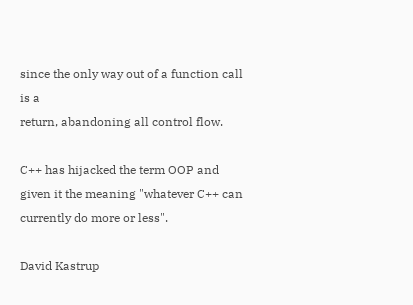since the only way out of a function call is a
return, abandoning all control flow.

C++ has hijacked the term OOP and given it the meaning "whatever C++ can
currently do more or less".

David Kastrup